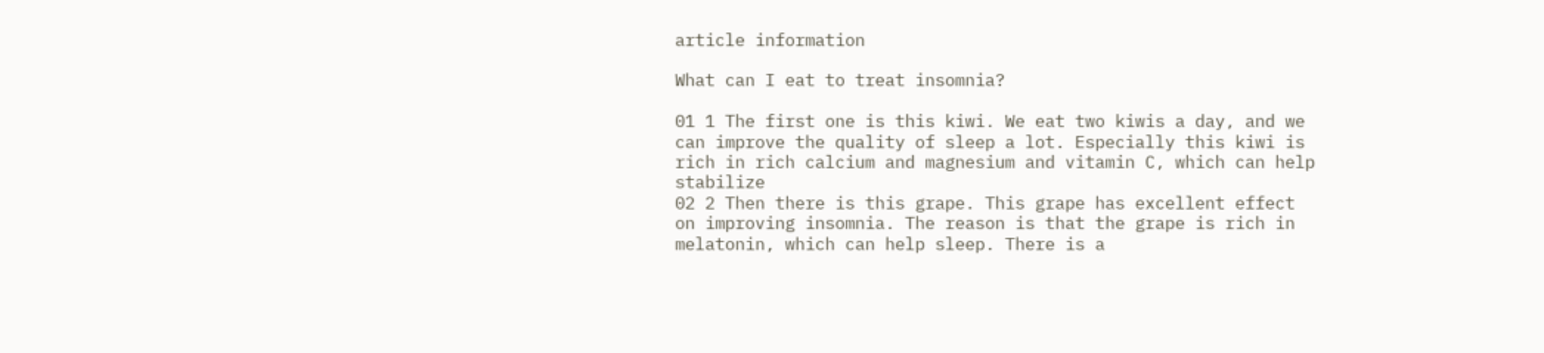article information

What can I eat to treat insomnia?

01 1 The first one is this kiwi. We eat two kiwis a day, and we can improve the quality of sleep a lot. Especially this kiwi is rich in rich calcium and magnesium and vitamin C, which can help stabilize
02 2 Then there is this grape. This grape has excellent effect on improving insomnia. The reason is that the grape is rich in melatonin, which can help sleep. There is a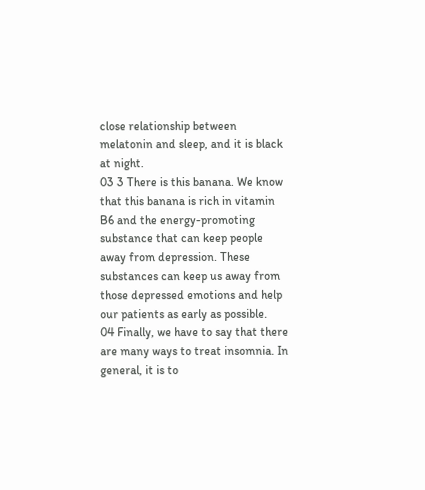close relationship between melatonin and sleep, and it is black at night.
03 3 There is this banana. We know that this banana is rich in vitamin B6 and the energy-promoting substance that can keep people away from depression. These substances can keep us away from those depressed emotions and help our patients as early as possible.
04 Finally, we have to say that there are many ways to treat insomnia. In general, it is to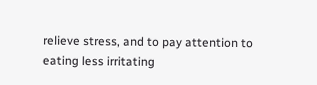relieve stress, and to pay attention to eating less irritating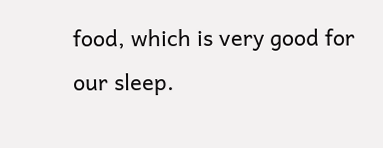food, which is very good for our sleep.